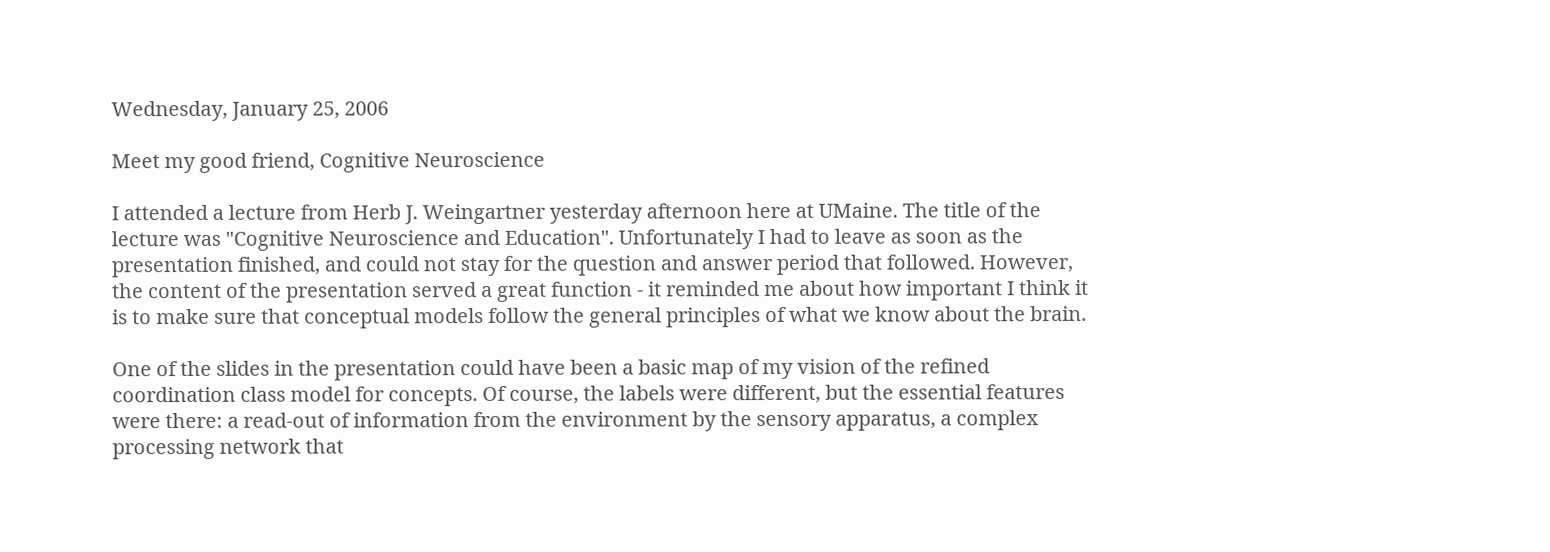Wednesday, January 25, 2006

Meet my good friend, Cognitive Neuroscience

I attended a lecture from Herb J. Weingartner yesterday afternoon here at UMaine. The title of the lecture was "Cognitive Neuroscience and Education". Unfortunately I had to leave as soon as the presentation finished, and could not stay for the question and answer period that followed. However, the content of the presentation served a great function - it reminded me about how important I think it is to make sure that conceptual models follow the general principles of what we know about the brain.

One of the slides in the presentation could have been a basic map of my vision of the refined coordination class model for concepts. Of course, the labels were different, but the essential features were there: a read-out of information from the environment by the sensory apparatus, a complex processing network that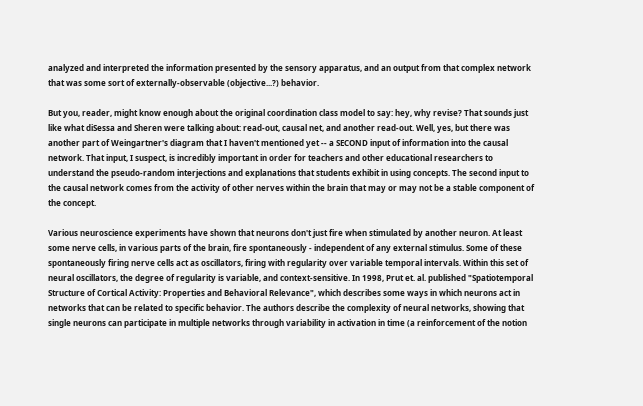analyzed and interpreted the information presented by the sensory apparatus, and an output from that complex network that was some sort of externally-observable (objective...?) behavior.

But you, reader, might know enough about the original coordination class model to say: hey, why revise? That sounds just like what diSessa and Sheren were talking about: read-out, causal net, and another read-out. Well, yes, but there was another part of Weingartner's diagram that I haven't mentioned yet -- a SECOND input of information into the causal network. That input, I suspect, is incredibly important in order for teachers and other educational researchers to understand the pseudo-random interjections and explanations that students exhibit in using concepts. The second input to the causal network comes from the activity of other nerves within the brain that may or may not be a stable component of the concept.

Various neuroscience experiments have shown that neurons don't just fire when stimulated by another neuron. At least some nerve cells, in various parts of the brain, fire spontaneously - independent of any external stimulus. Some of these spontaneously firing nerve cells act as oscillators, firing with regularity over variable temporal intervals. Within this set of neural oscillators, the degree of regularity is variable, and context-sensitive. In 1998, Prut et. al. published "Spatiotemporal Structure of Cortical Activity: Properties and Behavioral Relevance", which describes some ways in which neurons act in networks that can be related to specific behavior. The authors describe the complexity of neural networks, showing that single neurons can participate in multiple networks through variability in activation in time (a reinforcement of the notion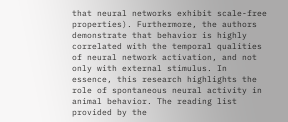that neural networks exhibit scale-free properties). Furthermore, the authors demonstrate that behavior is highly correlated with the temporal qualities of neural network activation, and not only with external stimulus. In essence, this research highlights the role of spontaneous neural activity in animal behavior. The reading list provided by the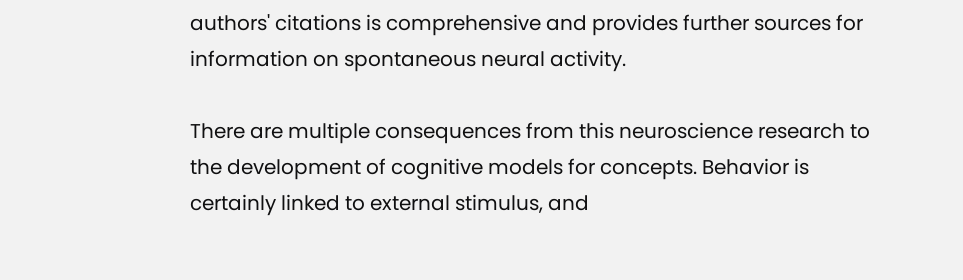authors' citations is comprehensive and provides further sources for information on spontaneous neural activity.

There are multiple consequences from this neuroscience research to the development of cognitive models for concepts. Behavior is certainly linked to external stimulus, and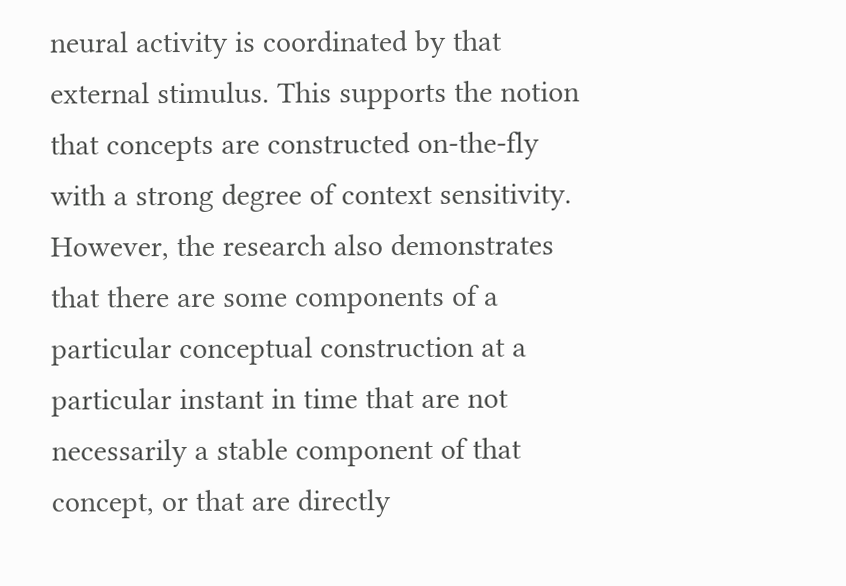neural activity is coordinated by that external stimulus. This supports the notion that concepts are constructed on-the-fly with a strong degree of context sensitivity. However, the research also demonstrates that there are some components of a particular conceptual construction at a particular instant in time that are not necessarily a stable component of that concept, or that are directly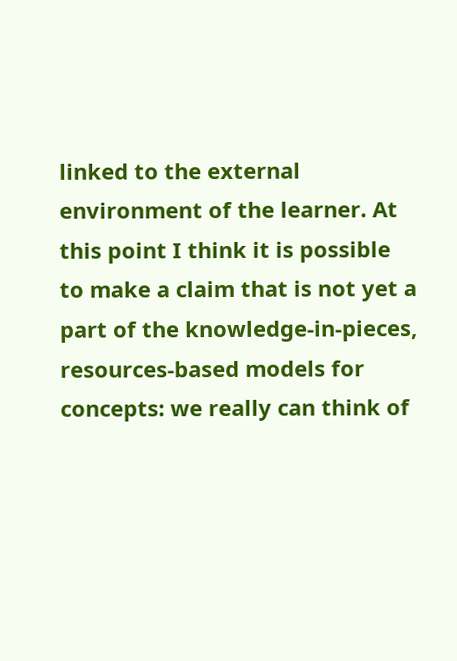linked to the external environment of the learner. At this point I think it is possible to make a claim that is not yet a part of the knowledge-in-pieces, resources-based models for concepts: we really can think of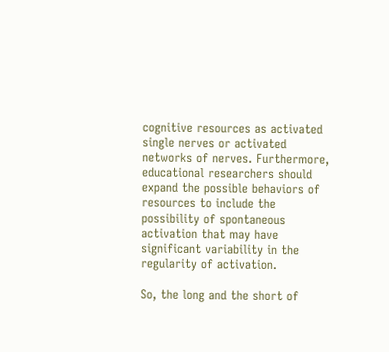cognitive resources as activated single nerves or activated networks of nerves. Furthermore, educational researchers should expand the possible behaviors of resources to include the possibility of spontaneous activation that may have significant variability in the regularity of activation.

So, the long and the short of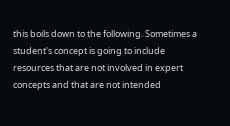this boils down to the following. Sometimes a student's concept is going to include resources that are not involved in expert concepts and that are not intended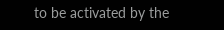to be activated by the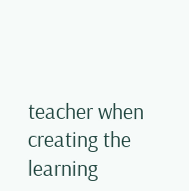teacher when creating the learning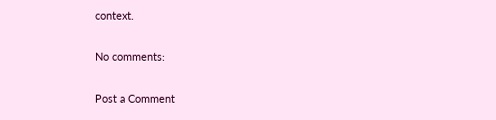context.

No comments:

Post a Comment